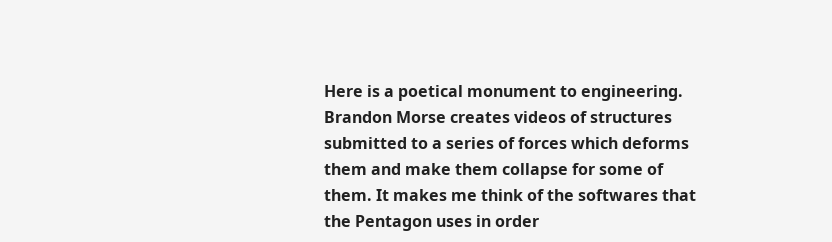Here is a poetical monument to engineering. Brandon Morse creates videos of structures submitted to a series of forces which deforms them and make them collapse for some of them. It makes me think of the softwares that the Pentagon uses in order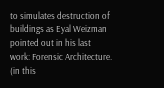to simulates destruction of buildings as Eyal Weizman pointed out in his last work: Forensic Architecture. (in this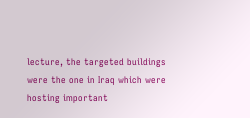lecture, the targeted buildings were the one in Iraq which were hosting important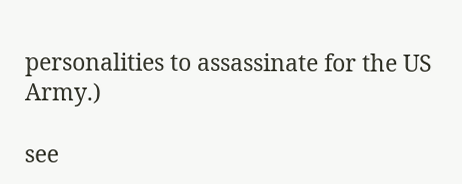personalities to assassinate for the US Army.)

see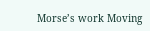Morse’s work Moving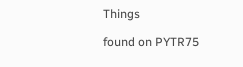Things

found on PYTR75